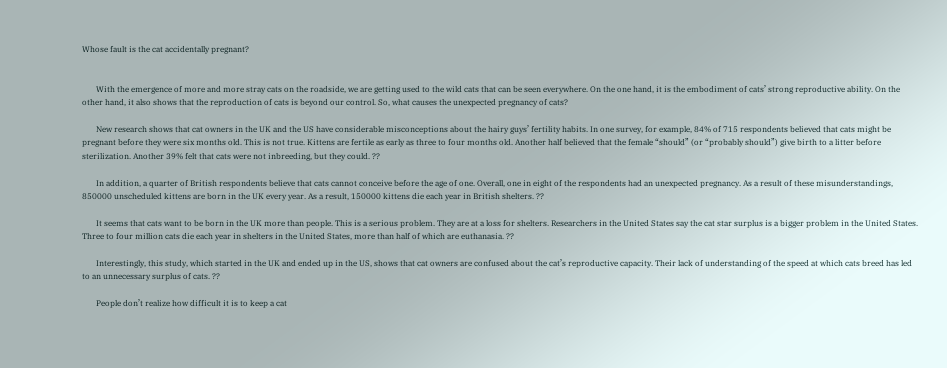Whose fault is the cat accidentally pregnant?


       With the emergence of more and more stray cats on the roadside, we are getting used to the wild cats that can be seen everywhere. On the one hand, it is the embodiment of cats’ strong reproductive ability. On the other hand, it also shows that the reproduction of cats is beyond our control. So, what causes the unexpected pregnancy of cats?

       New research shows that cat owners in the UK and the US have considerable misconceptions about the hairy guys’ fertility habits. In one survey, for example, 84% of 715 respondents believed that cats might be pregnant before they were six months old. This is not true. Kittens are fertile as early as three to four months old. Another half believed that the female “should” (or “probably should”) give birth to a litter before sterilization. Another 39% felt that cats were not inbreeding, but they could. ??

       In addition, a quarter of British respondents believe that cats cannot conceive before the age of one. Overall, one in eight of the respondents had an unexpected pregnancy. As a result of these misunderstandings, 850000 unscheduled kittens are born in the UK every year. As a result, 150000 kittens die each year in British shelters. ??

       It seems that cats want to be born in the UK more than people. This is a serious problem. They are at a loss for shelters. Researchers in the United States say the cat star surplus is a bigger problem in the United States. Three to four million cats die each year in shelters in the United States, more than half of which are euthanasia. ??

       Interestingly, this study, which started in the UK and ended up in the US, shows that cat owners are confused about the cat’s reproductive capacity. Their lack of understanding of the speed at which cats breed has led to an unnecessary surplus of cats. ??

       People don’t realize how difficult it is to keep a cat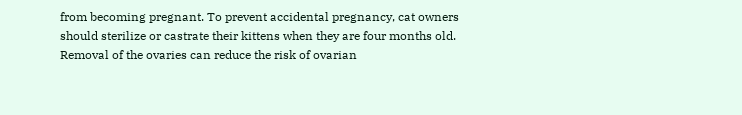from becoming pregnant. To prevent accidental pregnancy, cat owners should sterilize or castrate their kittens when they are four months old. Removal of the ovaries can reduce the risk of ovarian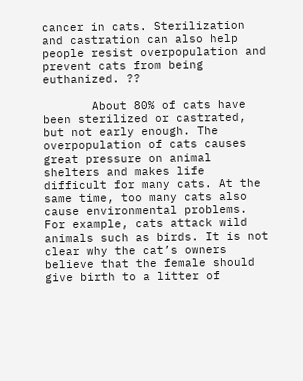cancer in cats. Sterilization and castration can also help people resist overpopulation and prevent cats from being euthanized. ??

       About 80% of cats have been sterilized or castrated, but not early enough. The overpopulation of cats causes great pressure on animal shelters and makes life difficult for many cats. At the same time, too many cats also cause environmental problems. For example, cats attack wild animals such as birds. It is not clear why the cat’s owners believe that the female should give birth to a litter of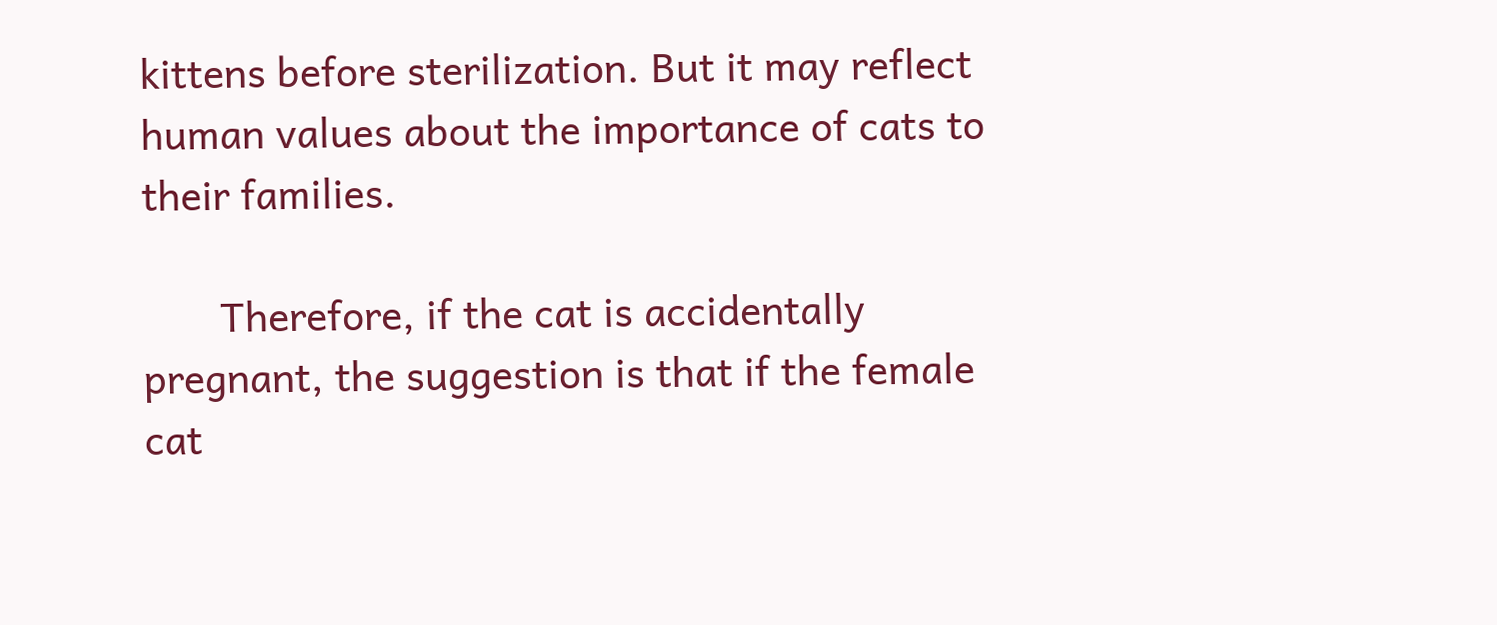kittens before sterilization. But it may reflect human values about the importance of cats to their families.

       Therefore, if the cat is accidentally pregnant, the suggestion is that if the female cat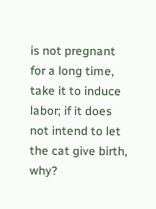is not pregnant for a long time, take it to induce labor; if it does not intend to let the cat give birth, why?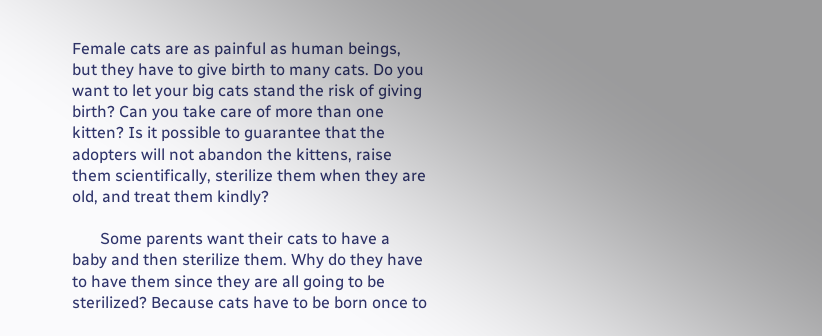Female cats are as painful as human beings, but they have to give birth to many cats. Do you want to let your big cats stand the risk of giving birth? Can you take care of more than one kitten? Is it possible to guarantee that the adopters will not abandon the kittens, raise them scientifically, sterilize them when they are old, and treat them kindly?

       Some parents want their cats to have a baby and then sterilize them. Why do they have to have them since they are all going to be sterilized? Because cats have to be born once to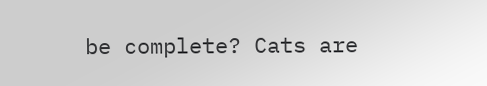be complete? Cats are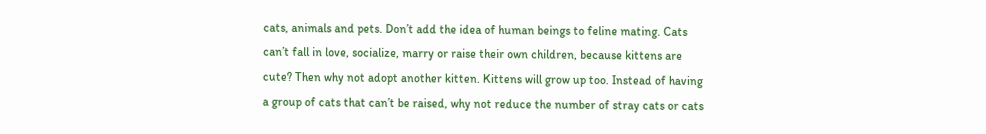cats, animals and pets. Don’t add the idea of human beings to feline mating. Cats can’t fall in love, socialize, marry or raise their own children, because kittens are cute? Then why not adopt another kitten. Kittens will grow up too. Instead of having a group of cats that can’t be raised, why not reduce the number of stray cats or cats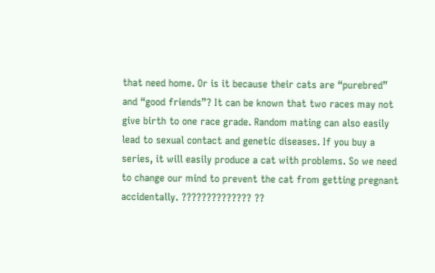that need home. Or is it because their cats are “purebred” and “good friends”? It can be known that two races may not give birth to one race grade. Random mating can also easily lead to sexual contact and genetic diseases. If you buy a series, it will easily produce a cat with problems. So we need to change our mind to prevent the cat from getting pregnant accidentally. ?????????????? ??